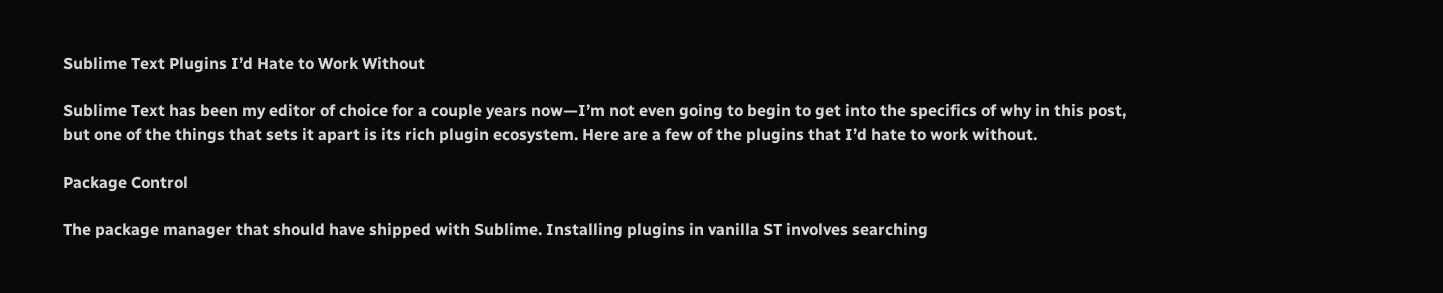Sublime Text Plugins I’d Hate to Work Without

Sublime Text has been my editor of choice for a couple years now—I’m not even going to begin to get into the specifics of why in this post, but one of the things that sets it apart is its rich plugin ecosystem. Here are a few of the plugins that I’d hate to work without.

Package Control

The package manager that should have shipped with Sublime. Installing plugins in vanilla ST involves searching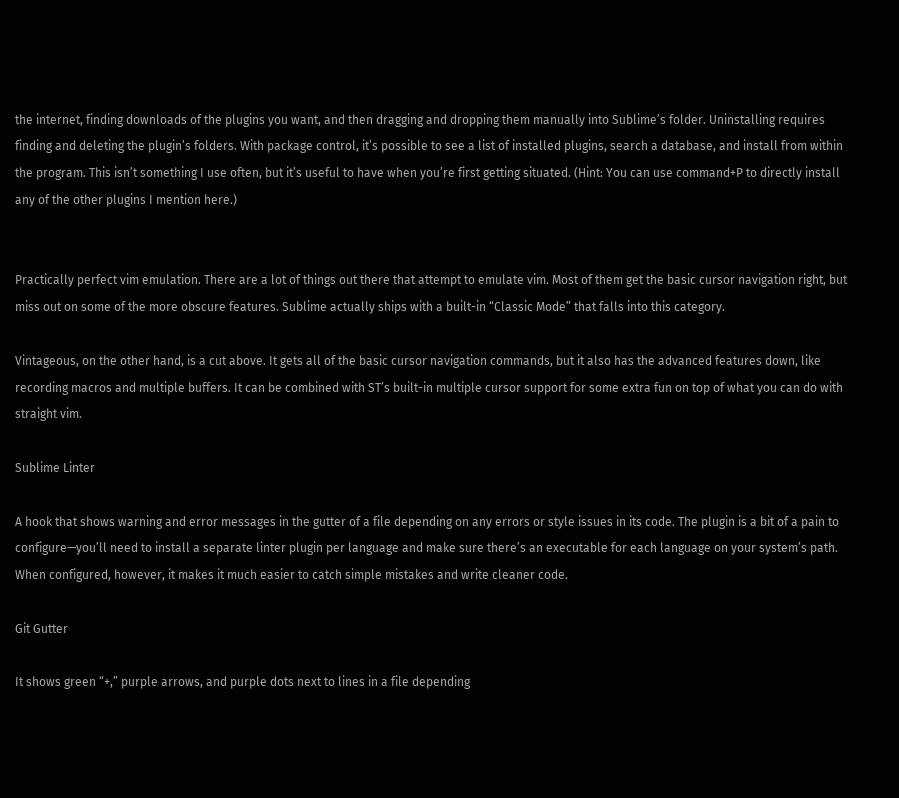the internet, finding downloads of the plugins you want, and then dragging and dropping them manually into Sublime’s folder. Uninstalling requires finding and deleting the plugin’s folders. With package control, it’s possible to see a list of installed plugins, search a database, and install from within the program. This isn’t something I use often, but it’s useful to have when you’re first getting situated. (Hint: You can use command+P to directly install any of the other plugins I mention here.)


Practically perfect vim emulation. There are a lot of things out there that attempt to emulate vim. Most of them get the basic cursor navigation right, but miss out on some of the more obscure features. Sublime actually ships with a built-in “Classic Mode” that falls into this category.

Vintageous, on the other hand, is a cut above. It gets all of the basic cursor navigation commands, but it also has the advanced features down, like recording macros and multiple buffers. It can be combined with ST’s built-in multiple cursor support for some extra fun on top of what you can do with straight vim.

Sublime Linter

A hook that shows warning and error messages in the gutter of a file depending on any errors or style issues in its code. The plugin is a bit of a pain to configure—you’ll need to install a separate linter plugin per language and make sure there’s an executable for each language on your system’s path. When configured, however, it makes it much easier to catch simple mistakes and write cleaner code.

Git Gutter

It shows green “+,” purple arrows, and purple dots next to lines in a file depending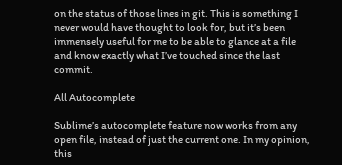on the status of those lines in git. This is something I never would have thought to look for, but it’s been immensely useful for me to be able to glance at a file and know exactly what I’ve touched since the last commit.

All Autocomplete

Sublime’s autocomplete feature now works from any open file, instead of just the current one. In my opinion, this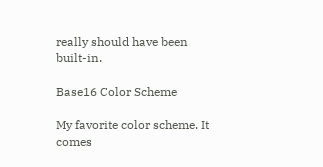really should have been built-in.

Base16 Color Scheme

My favorite color scheme. It comes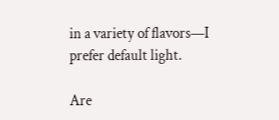in a variety of flavors—I prefer default light.

Are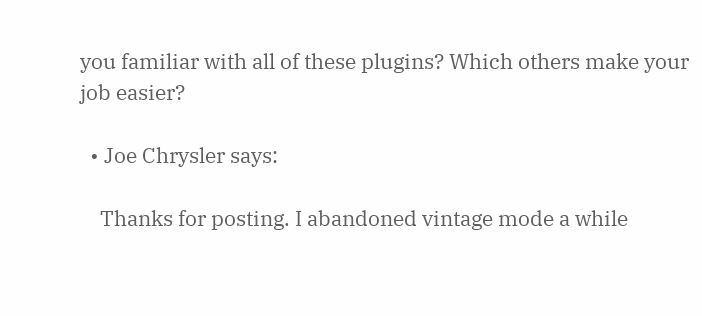you familiar with all of these plugins? Which others make your job easier?

  • Joe Chrysler says:

    Thanks for posting. I abandoned vintage mode a while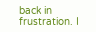back in frustration. I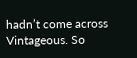hadn’t come across Vintageous. So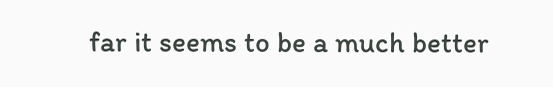far it seems to be a much better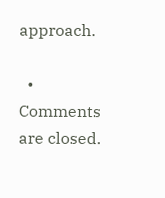approach.

  • Comments are closed.